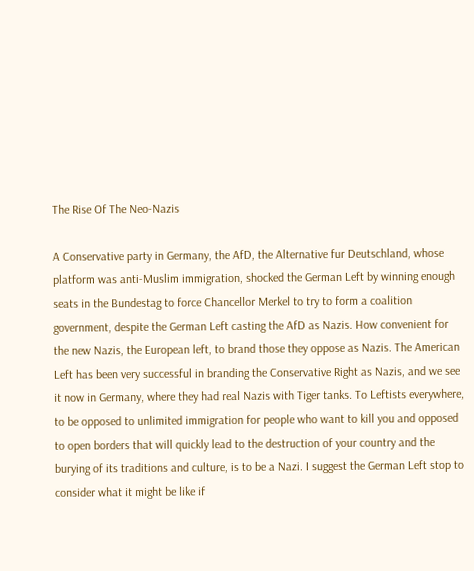The Rise Of The Neo-Nazis

A Conservative party in Germany, the AfD, the Alternative fur Deutschland, whose platform was anti-Muslim immigration, shocked the German Left by winning enough seats in the Bundestag to force Chancellor Merkel to try to form a coalition government, despite the German Left casting the AfD as Nazis. How convenient for the new Nazis, the European left, to brand those they oppose as Nazis. The American Left has been very successful in branding the Conservative Right as Nazis, and we see it now in Germany, where they had real Nazis with Tiger tanks. To Leftists everywhere, to be opposed to unlimited immigration for people who want to kill you and opposed to open borders that will quickly lead to the destruction of your country and the burying of its traditions and culture, is to be a Nazi. I suggest the German Left stop to consider what it might be like if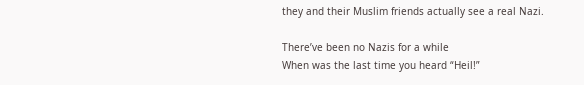they and their Muslim friends actually see a real Nazi.

There’ve been no Nazis for a while
When was the last time you heard “Heil!”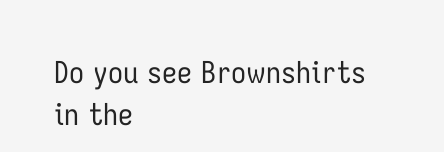Do you see Brownshirts in the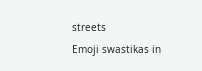streets
Emoji swastikas in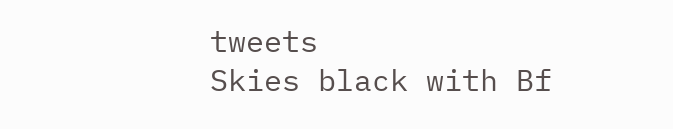tweets
Skies black with Bf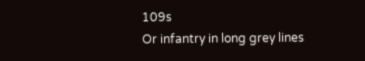109s
Or infantry in long grey lines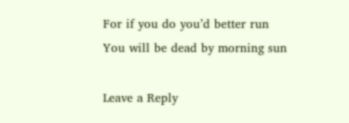For if you do you’d better run
You will be dead by morning sun

Leave a Reply